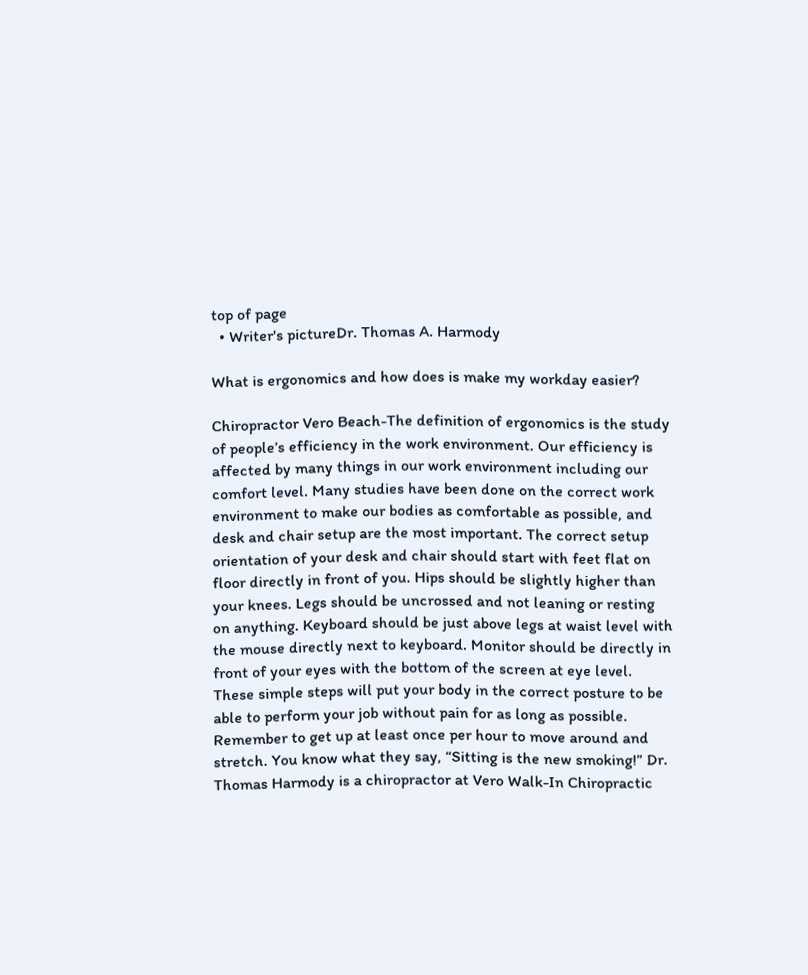top of page
  • Writer's pictureDr. Thomas A. Harmody

What is ergonomics and how does is make my workday easier?

Chiropractor Vero Beach-The definition of ergonomics is the study of people’s efficiency in the work environment. Our efficiency is affected by many things in our work environment including our comfort level. Many studies have been done on the correct work environment to make our bodies as comfortable as possible, and desk and chair setup are the most important. The correct setup orientation of your desk and chair should start with feet flat on floor directly in front of you. Hips should be slightly higher than your knees. Legs should be uncrossed and not leaning or resting on anything. Keyboard should be just above legs at waist level with the mouse directly next to keyboard. Monitor should be directly in front of your eyes with the bottom of the screen at eye level. These simple steps will put your body in the correct posture to be able to perform your job without pain for as long as possible. Remember to get up at least once per hour to move around and stretch. You know what they say, “Sitting is the new smoking!” Dr. Thomas Harmody is a chiropractor at Vero Walk-In Chiropractic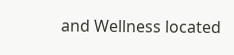and Wellness located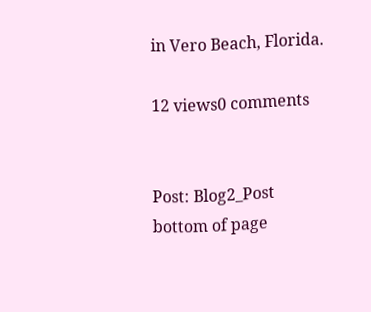in Vero Beach, Florida.

12 views0 comments


Post: Blog2_Post
bottom of page